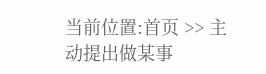当前位置:首页 >> 主动提出做某事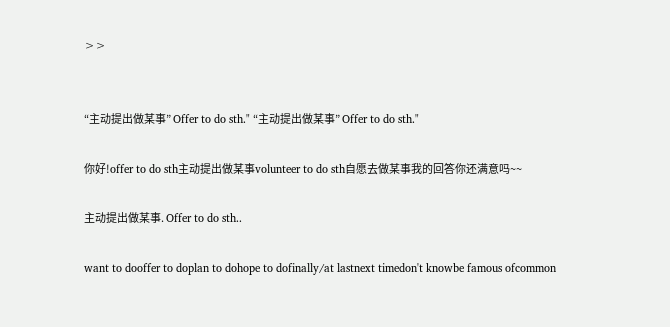>>


“主动提出做某事” Offer to do sth." “主动提出做某事” Offer to do sth."

你好!offer to do sth主动提出做某事volunteer to do sth自愿去做某事我的回答你还满意吗~~

主动提出做某事. Offer to do sth..

want to dooffer to doplan to dohope to dofinally/at lastnext timedon't knowbe famous ofcommon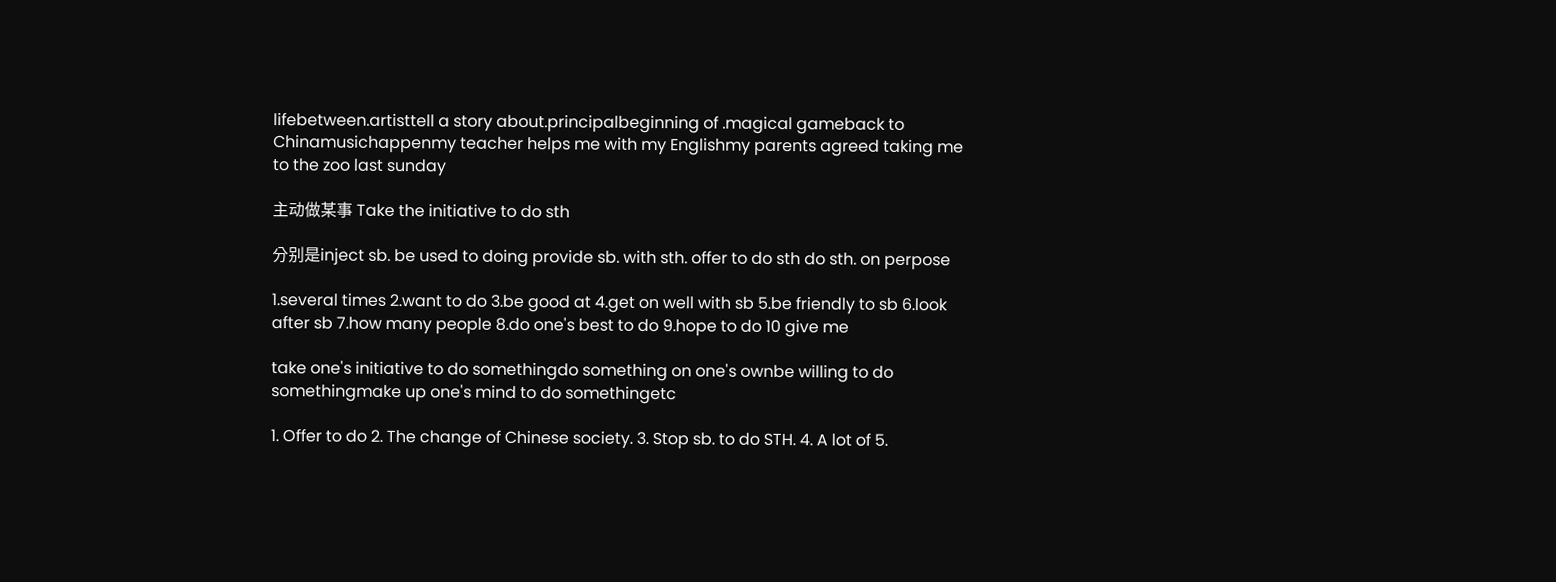lifebetween.artisttell a story about.principalbeginning of .magical gameback to Chinamusichappenmy teacher helps me with my Englishmy parents agreed taking me to the zoo last sunday

主动做某事 Take the initiative to do sth

分别是inject sb. be used to doing provide sb. with sth. offer to do sth do sth. on perpose

1.several times 2.want to do 3.be good at 4.get on well with sb 5.be friendly to sb 6.look after sb 7.how many people 8.do one's best to do 9.hope to do 10 give me

take one's initiative to do somethingdo something on one's ownbe willing to do somethingmake up one's mind to do somethingetc

1. Offer to do 2. The change of Chinese society. 3. Stop sb. to do STH. 4. A lot of 5.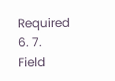Required 6. 7. Field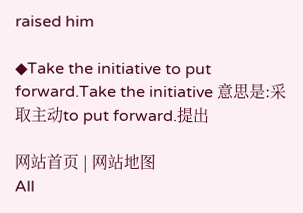raised him

◆Take the initiative to put forward.Take the initiative 意思是:采取主动to put forward.提出

网站首页 | 网站地图
All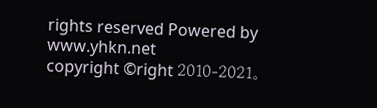rights reserved Powered by www.yhkn.net
copyright ©right 2010-2021。